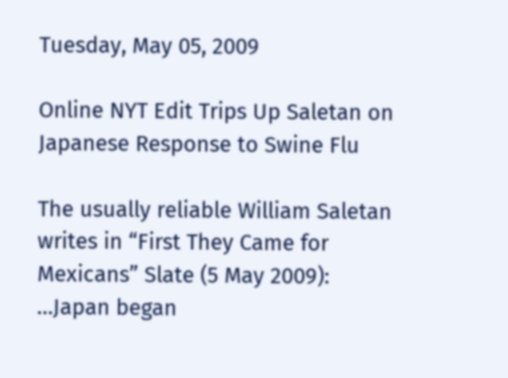Tuesday, May 05, 2009

Online NYT Edit Trips Up Saletan on Japanese Response to Swine Flu

The usually reliable William Saletan writes in “First They Came for Mexicans” Slate (5 May 2009):
…Japan began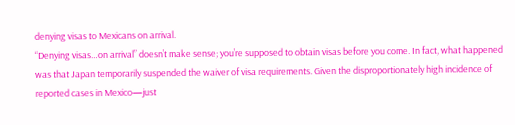denying visas to Mexicans on arrival.
“Denying visas…on arrival” doesn’t make sense; you’re supposed to obtain visas before you come. In fact, what happened was that Japan temporarily suspended the waiver of visa requirements. Given the disproportionately high incidence of reported cases in Mexico—just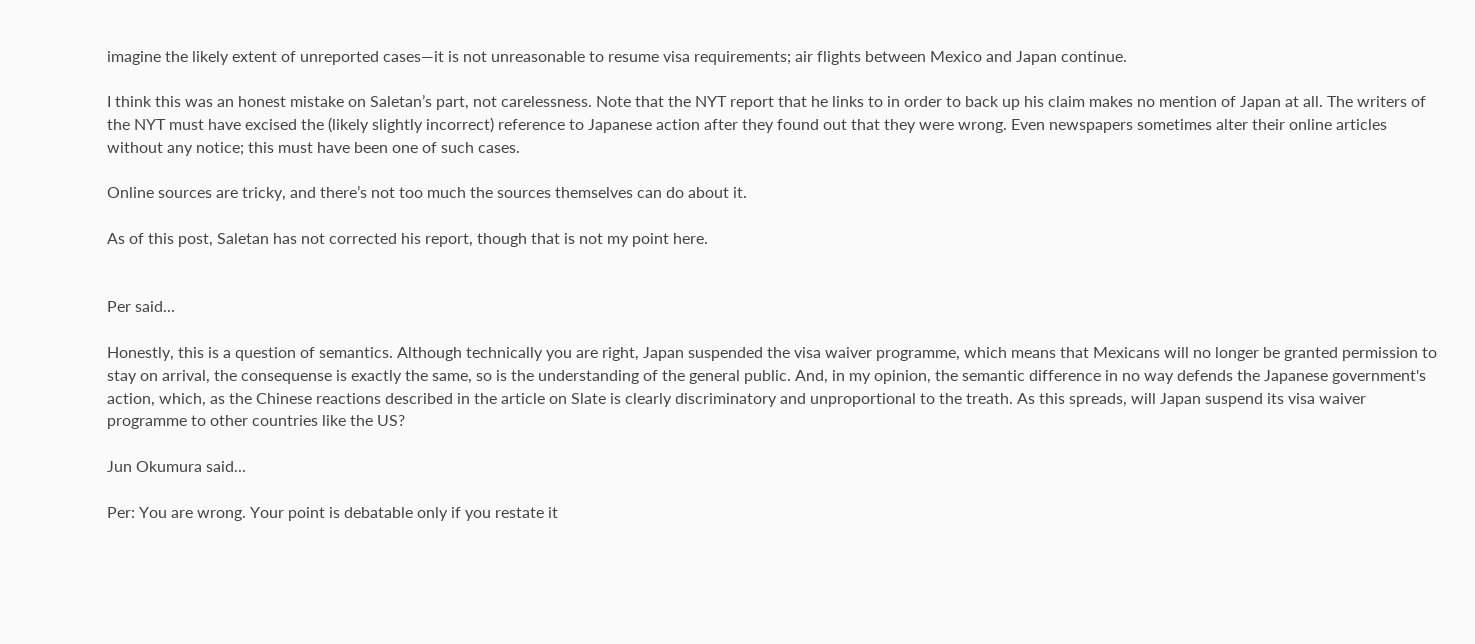imagine the likely extent of unreported cases—it is not unreasonable to resume visa requirements; air flights between Mexico and Japan continue.

I think this was an honest mistake on Saletan’s part, not carelessness. Note that the NYT report that he links to in order to back up his claim makes no mention of Japan at all. The writers of the NYT must have excised the (likely slightly incorrect) reference to Japanese action after they found out that they were wrong. Even newspapers sometimes alter their online articles without any notice; this must have been one of such cases.

Online sources are tricky, and there’s not too much the sources themselves can do about it.

As of this post, Saletan has not corrected his report, though that is not my point here.


Per said...

Honestly, this is a question of semantics. Although technically you are right, Japan suspended the visa waiver programme, which means that Mexicans will no longer be granted permission to stay on arrival, the consequense is exactly the same, so is the understanding of the general public. And, in my opinion, the semantic difference in no way defends the Japanese government's action, which, as the Chinese reactions described in the article on Slate is clearly discriminatory and unproportional to the treath. As this spreads, will Japan suspend its visa waiver programme to other countries like the US?

Jun Okumura said...

Per: You are wrong. Your point is debatable only if you restate it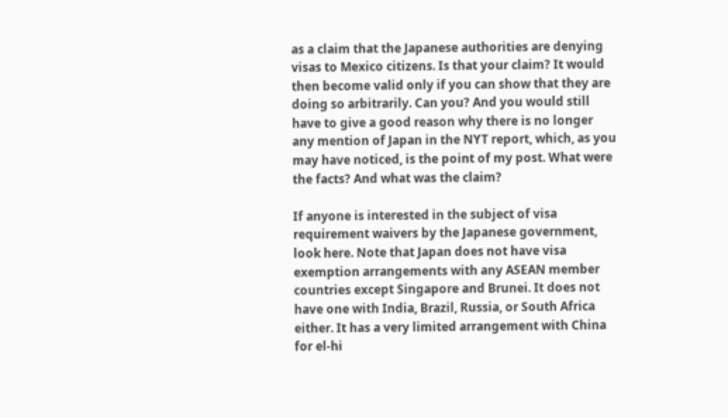as a claim that the Japanese authorities are denying visas to Mexico citizens. Is that your claim? It would then become valid only if you can show that they are doing so arbitrarily. Can you? And you would still have to give a good reason why there is no longer any mention of Japan in the NYT report, which, as you may have noticed, is the point of my post. What were the facts? And what was the claim?

If anyone is interested in the subject of visa requirement waivers by the Japanese government, look here. Note that Japan does not have visa exemption arrangements with any ASEAN member countries except Singapore and Brunei. It does not have one with India, Brazil, Russia, or South Africa either. It has a very limited arrangement with China for el-hi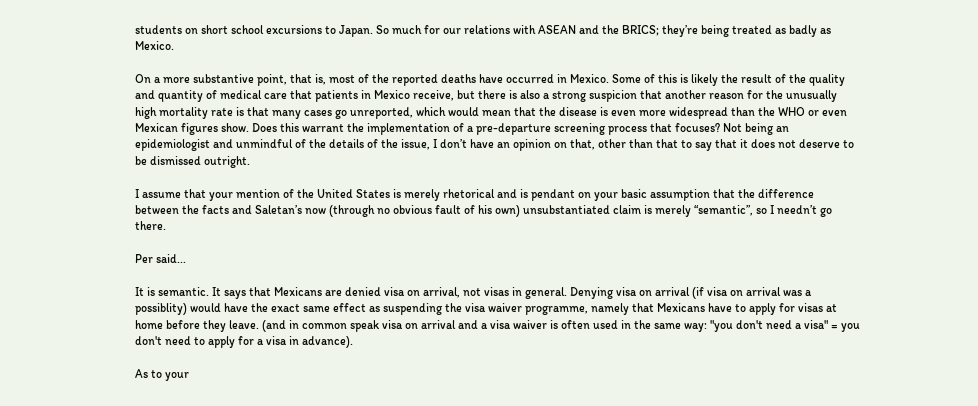students on short school excursions to Japan. So much for our relations with ASEAN and the BRICS; they’re being treated as badly as Mexico.

On a more substantive point, that is, most of the reported deaths have occurred in Mexico. Some of this is likely the result of the quality and quantity of medical care that patients in Mexico receive, but there is also a strong suspicion that another reason for the unusually high mortality rate is that many cases go unreported, which would mean that the disease is even more widespread than the WHO or even Mexican figures show. Does this warrant the implementation of a pre-departure screening process that focuses? Not being an epidemiologist and unmindful of the details of the issue, I don’t have an opinion on that, other than that to say that it does not deserve to be dismissed outright.

I assume that your mention of the United States is merely rhetorical and is pendant on your basic assumption that the difference between the facts and Saletan’s now (through no obvious fault of his own) unsubstantiated claim is merely “semantic”, so I needn’t go there.

Per said...

It is semantic. It says that Mexicans are denied visa on arrival, not visas in general. Denying visa on arrival (if visa on arrival was a possiblity) would have the exact same effect as suspending the visa waiver programme, namely that Mexicans have to apply for visas at home before they leave. (and in common speak visa on arrival and a visa waiver is often used in the same way: "you don't need a visa" = you don't need to apply for a visa in advance).

As to your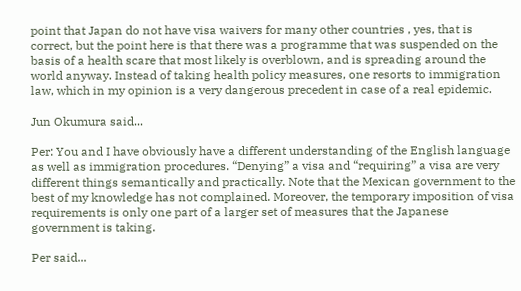point that Japan do not have visa waivers for many other countries , yes, that is correct, but the point here is that there was a programme that was suspended on the basis of a health scare that most likely is overblown, and is spreading around the world anyway. Instead of taking health policy measures, one resorts to immigration law, which in my opinion is a very dangerous precedent in case of a real epidemic.

Jun Okumura said...

Per: You and I have obviously have a different understanding of the English language as well as immigration procedures. “Denying” a visa and “requiring” a visa are very different things semantically and practically. Note that the Mexican government to the best of my knowledge has not complained. Moreover, the temporary imposition of visa requirements is only one part of a larger set of measures that the Japanese government is taking.

Per said...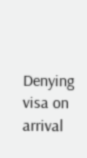Denying visa on arrival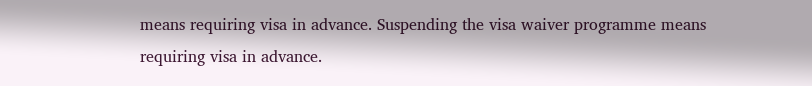means requiring visa in advance. Suspending the visa waiver programme means requiring visa in advance.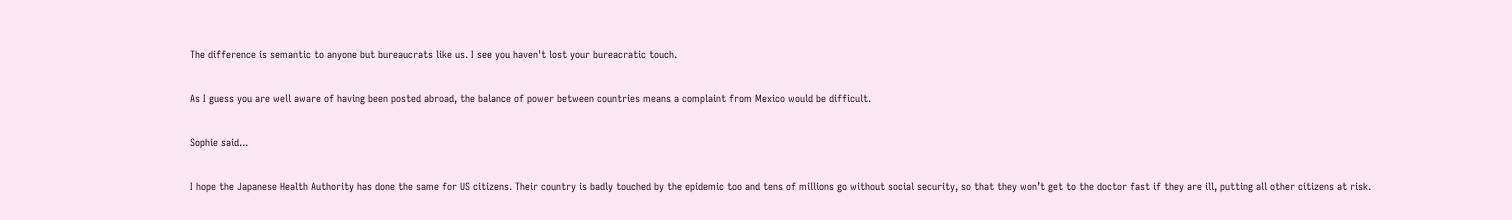The difference is semantic to anyone but bureaucrats like us. I see you haven't lost your bureacratic touch.

As I guess you are well aware of having been posted abroad, the balance of power between countries means a complaint from Mexico would be difficult.

Sophie said...

I hope the Japanese Health Authority has done the same for US citizens. Their country is badly touched by the epidemic too and tens of millions go without social security, so that they won’t get to the doctor fast if they are ill, putting all other citizens at risk.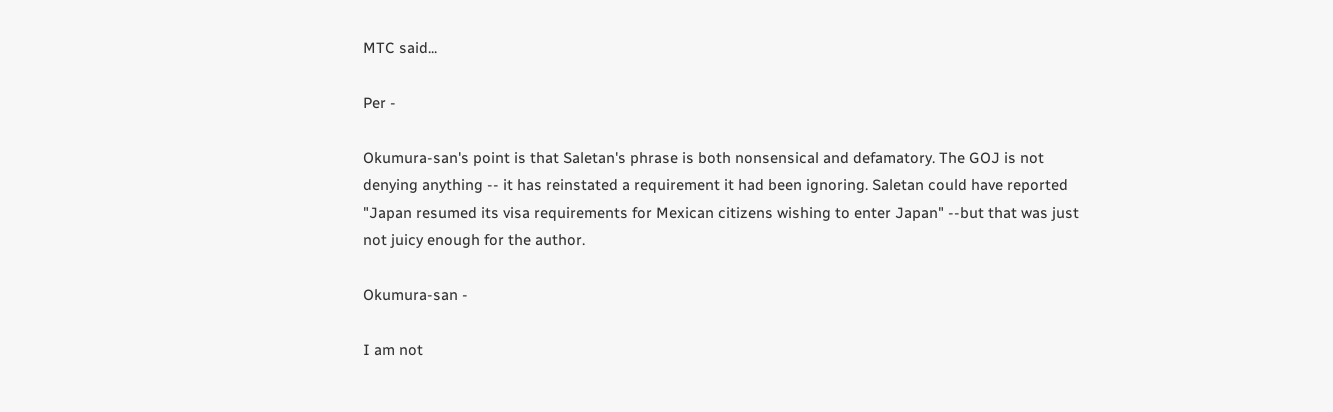MTC said...

Per -

Okumura-san's point is that Saletan's phrase is both nonsensical and defamatory. The GOJ is not denying anything -- it has reinstated a requirement it had been ignoring. Saletan could have reported "Japan resumed its visa requirements for Mexican citizens wishing to enter Japan" --but that was just not juicy enough for the author.

Okumura-san -

I am not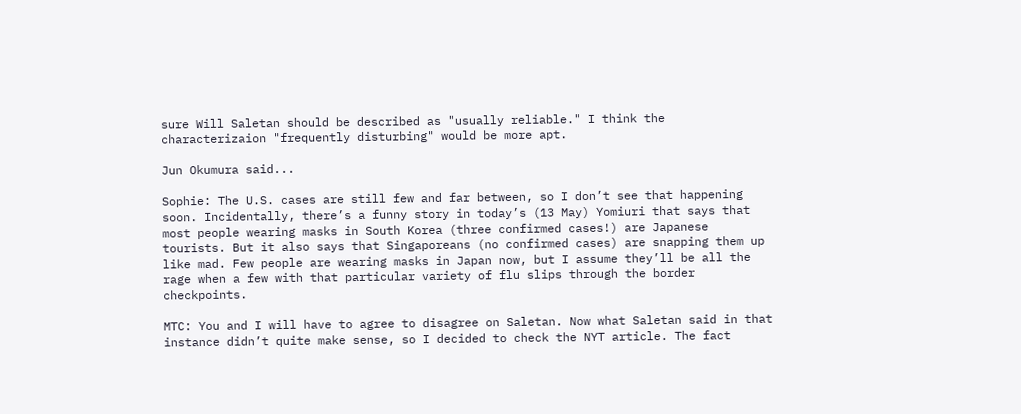sure Will Saletan should be described as "usually reliable." I think the characterizaion "frequently disturbing" would be more apt.

Jun Okumura said...

Sophie: The U.S. cases are still few and far between, so I don’t see that happening soon. Incidentally, there’s a funny story in today’s (13 May) Yomiuri that says that most people wearing masks in South Korea (three confirmed cases!) are Japanese tourists. But it also says that Singaporeans (no confirmed cases) are snapping them up like mad. Few people are wearing masks in Japan now, but I assume they’ll be all the rage when a few with that particular variety of flu slips through the border checkpoints.

MTC: You and I will have to agree to disagree on Saletan. Now what Saletan said in that instance didn’t quite make sense, so I decided to check the NYT article. The fact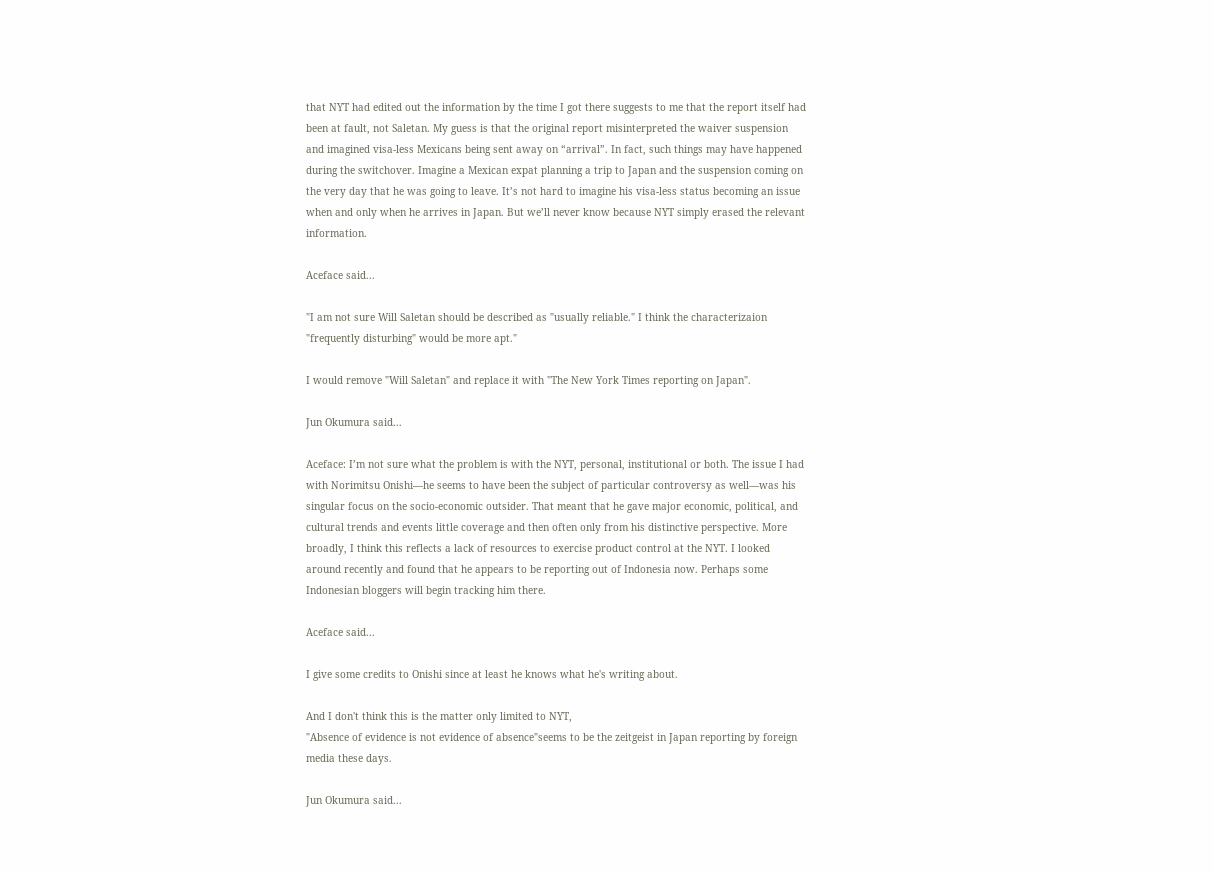that NYT had edited out the information by the time I got there suggests to me that the report itself had been at fault, not Saletan. My guess is that the original report misinterpreted the waiver suspension and imagined visa-less Mexicans being sent away on “arrival”. In fact, such things may have happened during the switchover. Imagine a Mexican expat planning a trip to Japan and the suspension coming on the very day that he was going to leave. It’s not hard to imagine his visa-less status becoming an issue when and only when he arrives in Japan. But we’ll never know because NYT simply erased the relevant information.

Aceface said...

"I am not sure Will Saletan should be described as "usually reliable." I think the characterizaion "frequently disturbing" would be more apt."

I would remove "Will Saletan" and replace it with "The New York Times reporting on Japan".

Jun Okumura said...

Aceface: I’m not sure what the problem is with the NYT, personal, institutional or both. The issue I had with Norimitsu Onishi—he seems to have been the subject of particular controversy as well—was his singular focus on the socio-economic outsider. That meant that he gave major economic, political, and cultural trends and events little coverage and then often only from his distinctive perspective. More broadly, I think this reflects a lack of resources to exercise product control at the NYT. I looked around recently and found that he appears to be reporting out of Indonesia now. Perhaps some Indonesian bloggers will begin tracking him there.

Aceface said...

I give some credits to Onishi since at least he knows what he's writing about.

And I don't think this is the matter only limited to NYT,
"Absence of evidence is not evidence of absence"seems to be the zeitgeist in Japan reporting by foreign media these days.

Jun Okumura said...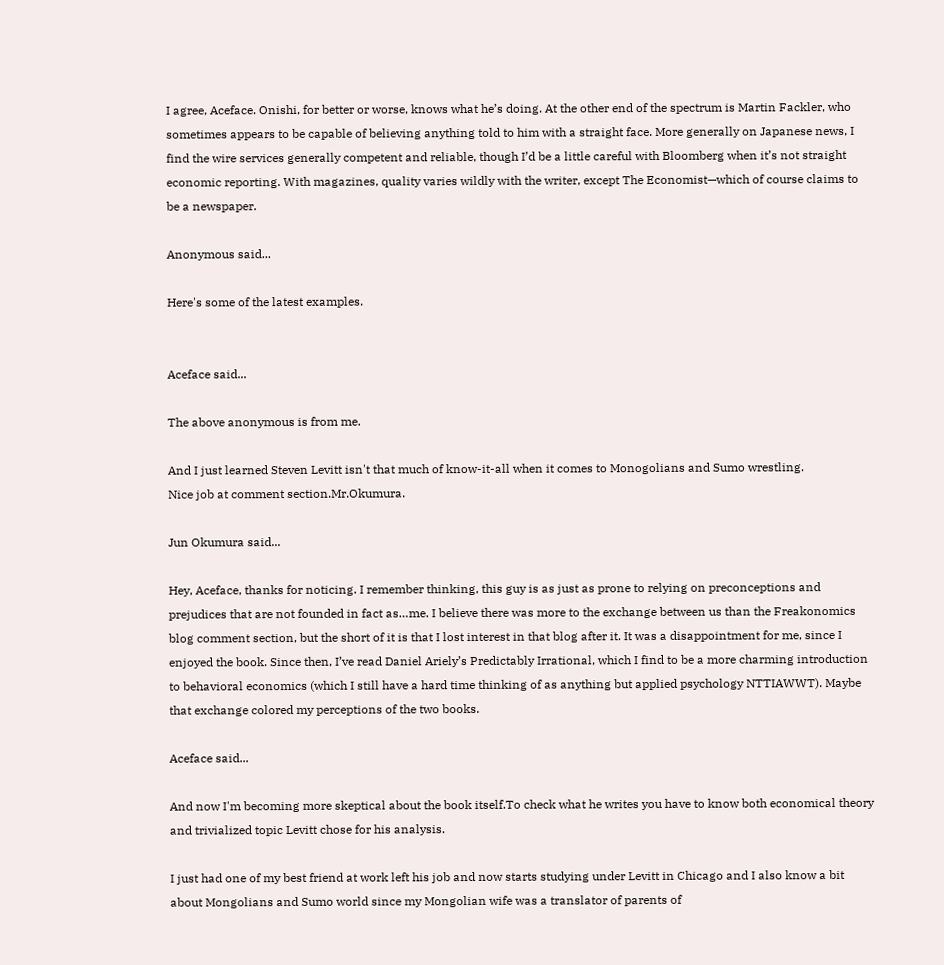I agree, Aceface. Onishi, for better or worse, knows what he’s doing. At the other end of the spectrum is Martin Fackler, who sometimes appears to be capable of believing anything told to him with a straight face. More generally on Japanese news, I find the wire services generally competent and reliable, though I’d be a little careful with Bloomberg when it’s not straight economic reporting. With magazines, quality varies wildly with the writer, except The Economist—which of course claims to be a newspaper.

Anonymous said...

Here's some of the latest examples.


Aceface said...

The above anonymous is from me.

And I just learned Steven Levitt isn't that much of know-it-all when it comes to Monogolians and Sumo wrestling.
Nice job at comment section.Mr.Okumura.

Jun Okumura said...

Hey, Aceface, thanks for noticing. I remember thinking, this guy is as just as prone to relying on preconceptions and prejudices that are not founded in fact as…me. I believe there was more to the exchange between us than the Freakonomics blog comment section, but the short of it is that I lost interest in that blog after it. It was a disappointment for me, since I enjoyed the book. Since then, I’ve read Daniel Ariely’s Predictably Irrational, which I find to be a more charming introduction to behavioral economics (which I still have a hard time thinking of as anything but applied psychology NTTIAWWT). Maybe that exchange colored my perceptions of the two books.

Aceface said...

And now I'm becoming more skeptical about the book itself.To check what he writes you have to know both economical theory and trivialized topic Levitt chose for his analysis.

I just had one of my best friend at work left his job and now starts studying under Levitt in Chicago and I also know a bit about Mongolians and Sumo world since my Mongolian wife was a translator of parents of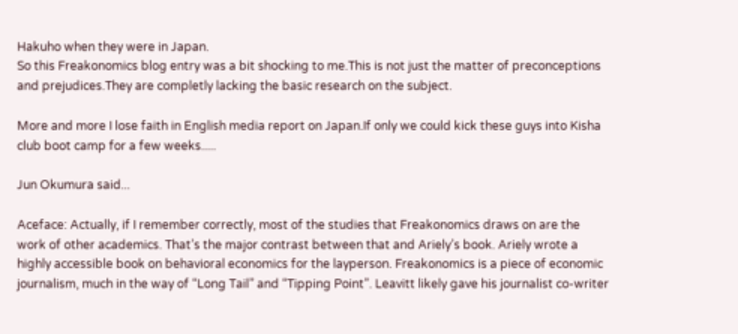Hakuho when they were in Japan.
So this Freakonomics blog entry was a bit shocking to me.This is not just the matter of preconceptions and prejudices.They are completly lacking the basic research on the subject.

More and more I lose faith in English media report on Japan.If only we could kick these guys into Kisha club boot camp for a few weeks.....

Jun Okumura said...

Aceface: Actually, if I remember correctly, most of the studies that Freakonomics draws on are the work of other academics. That’s the major contrast between that and Ariely’s book. Ariely wrote a highly accessible book on behavioral economics for the layperson. Freakonomics is a piece of economic journalism, much in the way of “Long Tail” and “Tipping Point”. Leavitt likely gave his journalist co-writer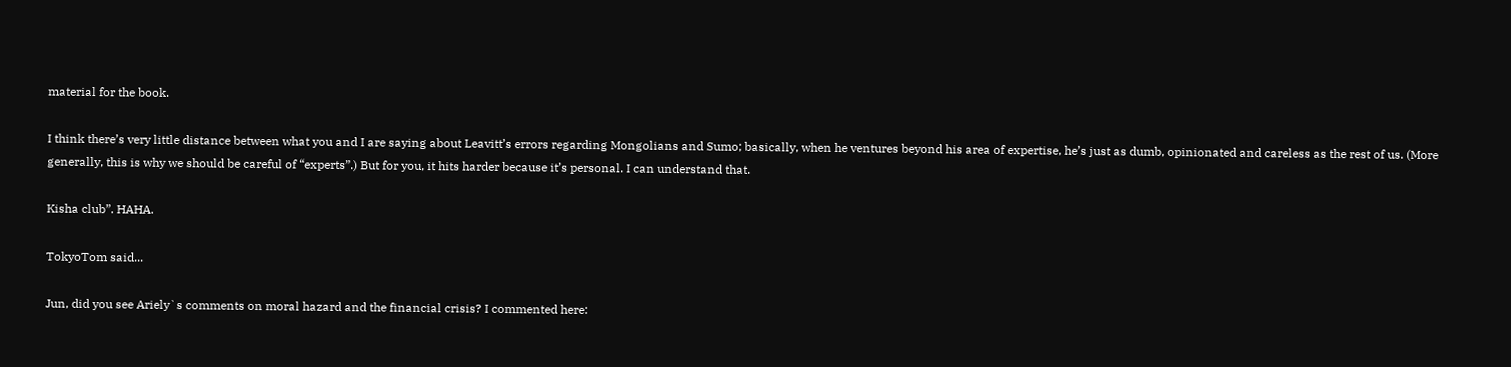material for the book.

I think there’s very little distance between what you and I are saying about Leavitt’s errors regarding Mongolians and Sumo; basically, when he ventures beyond his area of expertise, he’s just as dumb, opinionated and careless as the rest of us. (More generally, this is why we should be careful of “experts”.) But for you, it hits harder because it’s personal. I can understand that.

Kisha club”. HAHA.

TokyoTom said...

Jun, did you see Ariely`s comments on moral hazard and the financial crisis? I commented here: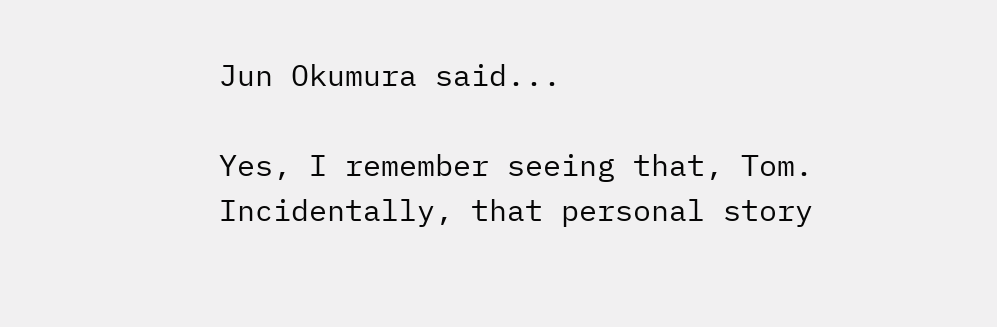Jun Okumura said...

Yes, I remember seeing that, Tom. Incidentally, that personal story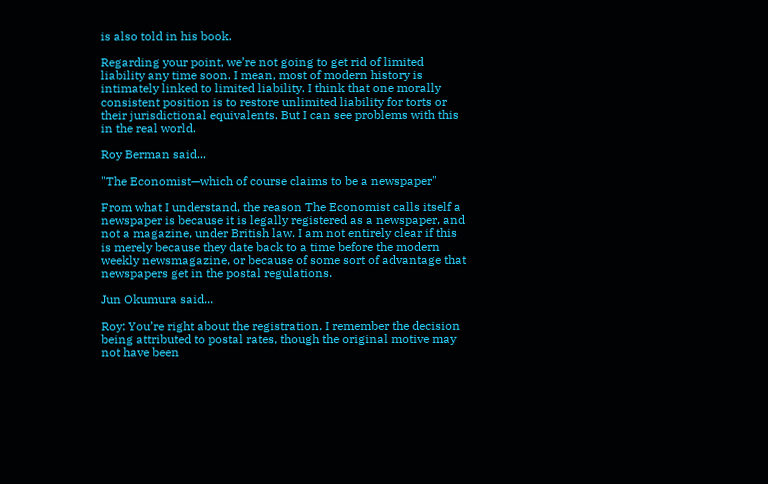is also told in his book.

Regarding your point, we’re not going to get rid of limited liability any time soon. I mean, most of modern history is intimately linked to limited liability. I think that one morally consistent position is to restore unlimited liability for torts or their jurisdictional equivalents. But I can see problems with this in the real world.

Roy Berman said...

"The Economist—which of course claims to be a newspaper"

From what I understand, the reason The Economist calls itself a newspaper is because it is legally registered as a newspaper, and not a magazine, under British law. I am not entirely clear if this is merely because they date back to a time before the modern weekly newsmagazine, or because of some sort of advantage that newspapers get in the postal regulations.

Jun Okumura said...

Roy: You’re right about the registration. I remember the decision being attributed to postal rates, though the original motive may not have been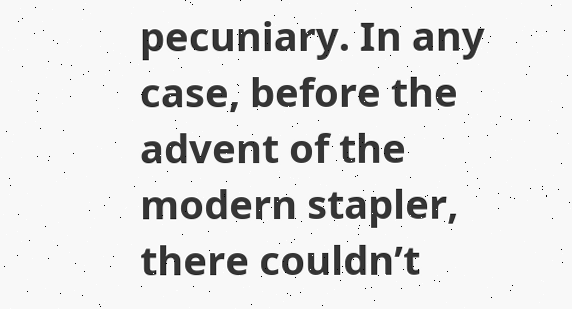pecuniary. In any case, before the advent of the modern stapler, there couldn’t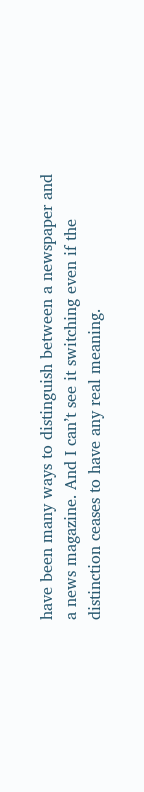have been many ways to distinguish between a newspaper and a news magazine. And I can’t see it switching even if the distinction ceases to have any real meaning.